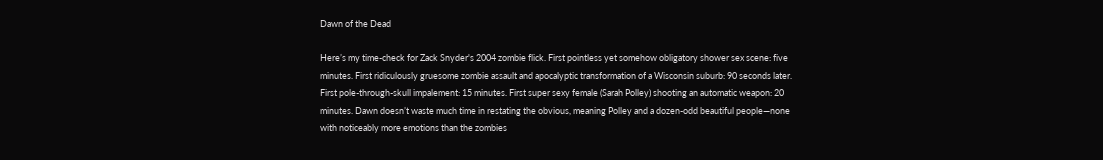Dawn of the Dead

Here’s my time-check for Zack Snyder's 2004 zombie flick. First pointless yet somehow obligatory shower sex scene: five minutes. First ridiculously gruesome zombie assault and apocalyptic transformation of a Wisconsin suburb: 90 seconds later. First pole-through-skull impalement: 15 minutes. First super sexy female (Sarah Polley) shooting an automatic weapon: 20 minutes. Dawn doesn’t waste much time in restating the obvious, meaning Polley and a dozen-odd beautiful people—none with noticeably more emotions than the zombies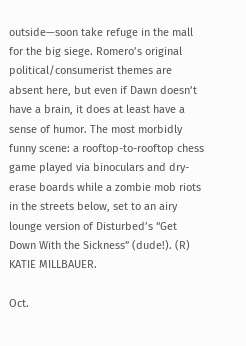outside—soon take refuge in the mall for the big siege. Romero’s original political/consumerist themes are absent here, but even if Dawn doesn’t have a brain, it does at least have a sense of humor. The most morbidly funny scene: a rooftop-to-rooftop chess game played via binoculars and dry-erase boards while a zombie mob riots in the streets below, set to an airy lounge version of Disturbed’s “Get Down With the Sickness” (dude!). (R) KATIE MILLBAUER.

Oct.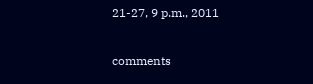21-27, 9 p.m., 2011

comments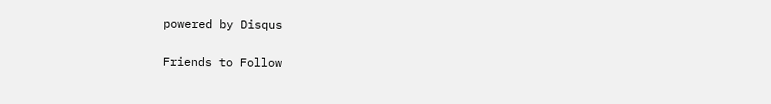powered by Disqus

Friends to Follow